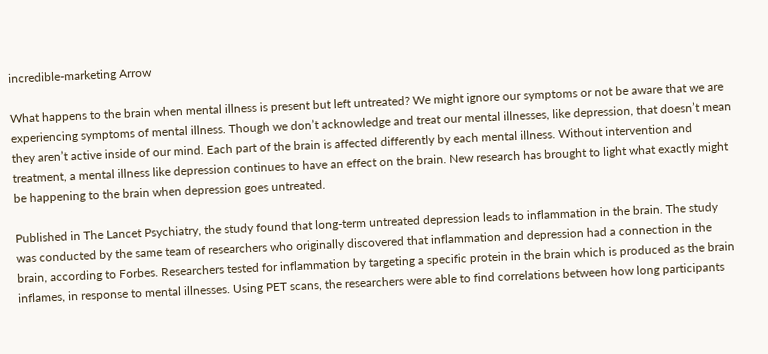incredible-marketing Arrow

What happens to the brain when mental illness is present but left untreated? We might ignore our symptoms or not be aware that we are experiencing symptoms of mental illness. Though we don’t acknowledge and treat our mental illnesses, like depression, that doesn’t mean they aren’t active inside of our mind. Each part of the brain is affected differently by each mental illness. Without intervention and treatment, a mental illness like depression continues to have an effect on the brain. New research has brought to light what exactly might be happening to the brain when depression goes untreated.

Published in The Lancet Psychiatry, the study found that long-term untreated depression leads to inflammation in the brain. The study was conducted by the same team of researchers who originally discovered that inflammation and depression had a connection in the brain, according to Forbes. Researchers tested for inflammation by targeting a specific protein in the brain which is produced as the brain inflames, in response to mental illnesses. Using PET scans, the researchers were able to find correlations between how long participants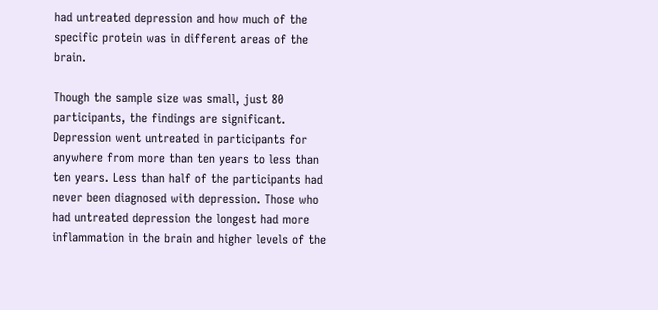had untreated depression and how much of the specific protein was in different areas of the brain.

Though the sample size was small, just 80 participants, the findings are significant. Depression went untreated in participants for anywhere from more than ten years to less than ten years. Less than half of the participants had never been diagnosed with depression. Those who had untreated depression the longest had more inflammation in the brain and higher levels of the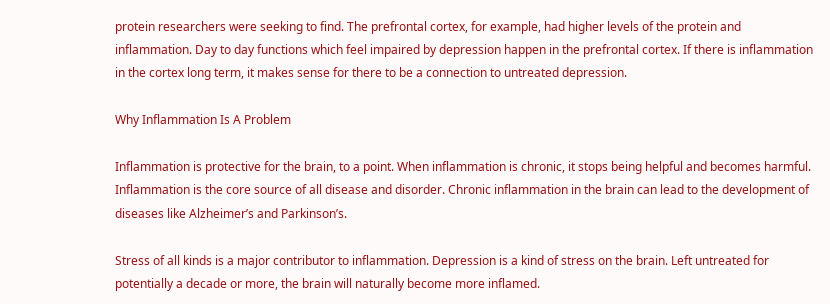protein researchers were seeking to find. The prefrontal cortex, for example, had higher levels of the protein and inflammation. Day to day functions which feel impaired by depression happen in the prefrontal cortex. If there is inflammation in the cortex long term, it makes sense for there to be a connection to untreated depression.

Why Inflammation Is A Problem

Inflammation is protective for the brain, to a point. When inflammation is chronic, it stops being helpful and becomes harmful. Inflammation is the core source of all disease and disorder. Chronic inflammation in the brain can lead to the development of diseases like Alzheimer’s and Parkinson’s.

Stress of all kinds is a major contributor to inflammation. Depression is a kind of stress on the brain. Left untreated for potentially a decade or more, the brain will naturally become more inflamed.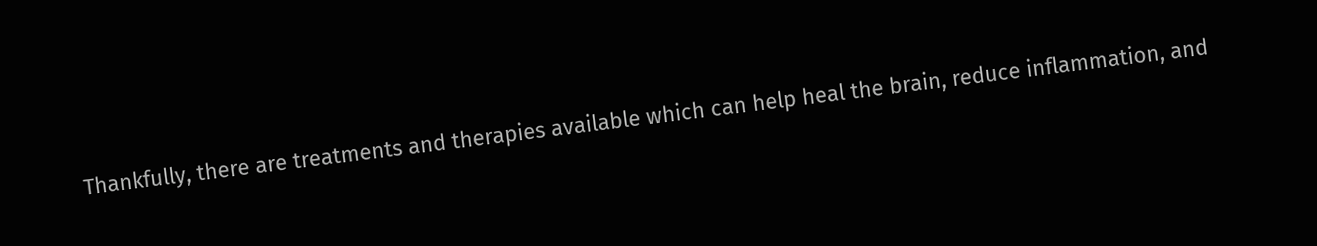Thankfully, there are treatments and therapies available which can help heal the brain, reduce inflammation, and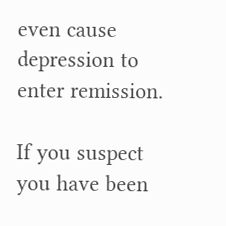even cause depression to enter remission.

If you suspect you have been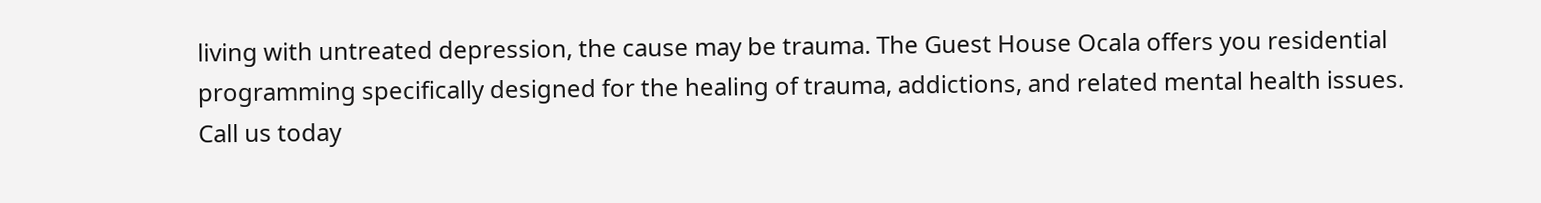living with untreated depression, the cause may be trauma. The Guest House Ocala offers you residential programming specifically designed for the healing of trauma, addictions, and related mental health issues. Call us today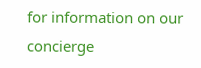for information on our concierge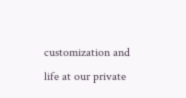customization and life at our private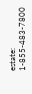estate: 1-855-483-7800